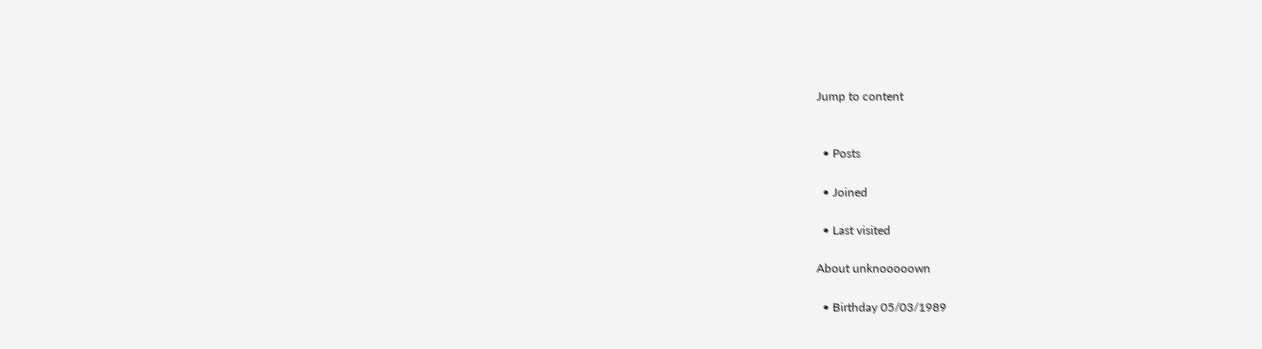Jump to content


  • Posts

  • Joined

  • Last visited

About unknooooown

  • Birthday 05/03/1989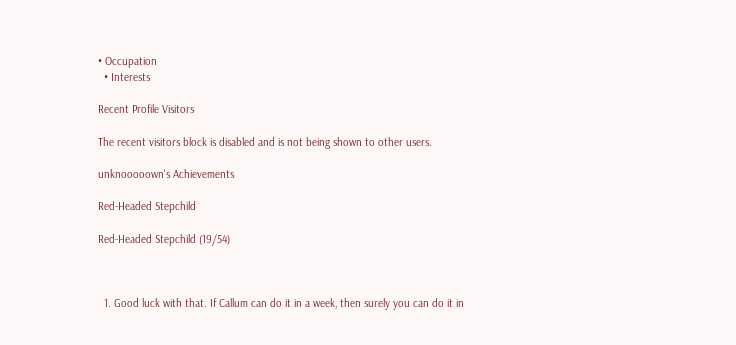• Occupation
  • Interests

Recent Profile Visitors

The recent visitors block is disabled and is not being shown to other users.

unknooooown's Achievements

Red-Headed Stepchild

Red-Headed Stepchild (19/54)



  1. Good luck with that. If Callum can do it in a week, then surely you can do it in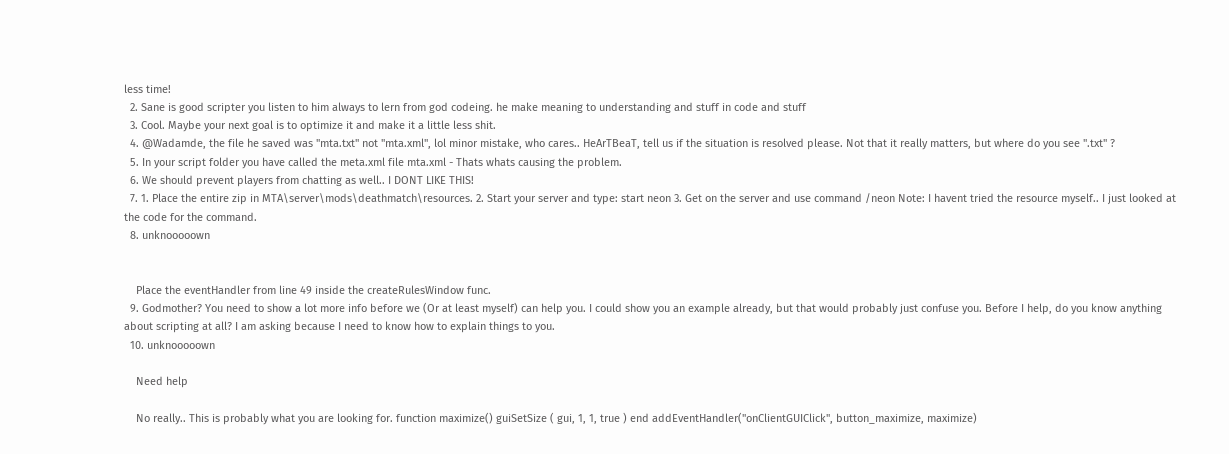less time!
  2. Sane is good scripter you listen to him always to lern from god codeing. he make meaning to understanding and stuff in code and stuff
  3. Cool. Maybe your next goal is to optimize it and make it a little less shit.
  4. @Wadamde, the file he saved was "mta.txt" not "mta.xml", lol minor mistake, who cares.. HeArTBeaT, tell us if the situation is resolved please. Not that it really matters, but where do you see ".txt" ?
  5. In your script folder you have called the meta.xml file mta.xml - Thats whats causing the problem.
  6. We should prevent players from chatting as well.. I DONT LIKE THIS!
  7. 1. Place the entire zip in MTA\server\mods\deathmatch\resources. 2. Start your server and type: start neon 3. Get on the server and use command /neon Note: I havent tried the resource myself.. I just looked at the code for the command.
  8. unknooooown


    Place the eventHandler from line 49 inside the createRulesWindow func.
  9. Godmother? You need to show a lot more info before we (Or at least myself) can help you. I could show you an example already, but that would probably just confuse you. Before I help, do you know anything about scripting at all? I am asking because I need to know how to explain things to you.
  10. unknooooown

    Need help

    No really.. This is probably what you are looking for. function maximize() guiSetSize ( gui, 1, 1, true ) end addEventHandler("onClientGUIClick", button_maximize, maximize)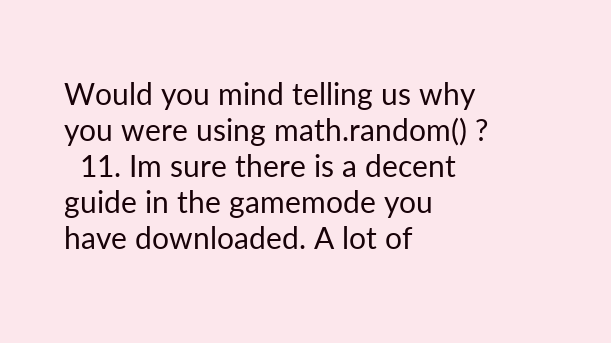Would you mind telling us why you were using math.random() ?
  11. Im sure there is a decent guide in the gamemode you have downloaded. A lot of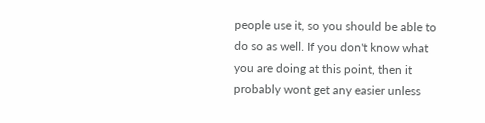people use it, so you should be able to do so as well. If you don't know what you are doing at this point, then it probably wont get any easier unless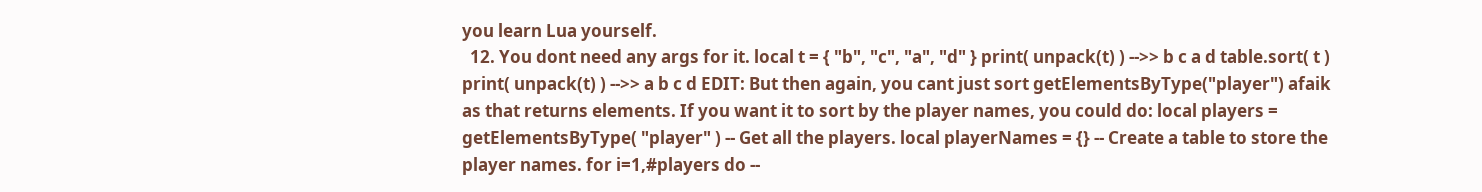you learn Lua yourself.
  12. You dont need any args for it. local t = { "b", "c", "a", "d" } print( unpack(t) ) -->> b c a d table.sort( t ) print( unpack(t) ) -->> a b c d EDIT: But then again, you cant just sort getElementsByType("player") afaik as that returns elements. If you want it to sort by the player names, you could do: local players = getElementsByType( "player" ) -- Get all the players. local playerNames = {} -- Create a table to store the player names. for i=1,#players do --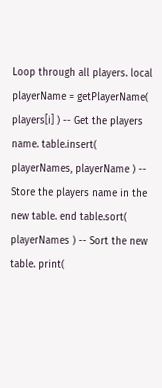Loop through all players. local playerName = getPlayerName( players[i] ) -- Get the players name. table.insert( playerNames, playerName ) -- Store the players name in the new table. end table.sort( playerNames ) -- Sort the new table. print(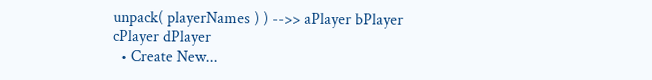unpack( playerNames ) ) -->> aPlayer bPlayer cPlayer dPlayer
  • Create New...